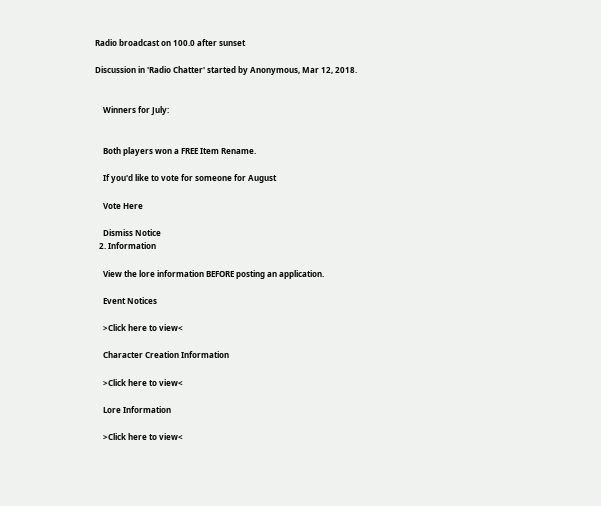Radio broadcast on 100.0 after sunset

Discussion in 'Radio Chatter' started by Anonymous, Mar 12, 2018.


    Winners for July:


    Both players won a FREE Item Rename.

    If you'd like to vote for someone for August

    Vote Here

    Dismiss Notice
  2. Information

    View the lore information BEFORE posting an application.

    Event Notices

    >Click here to view<

    Character Creation Information

    >Click here to view<

    Lore Information

    >Click here to view<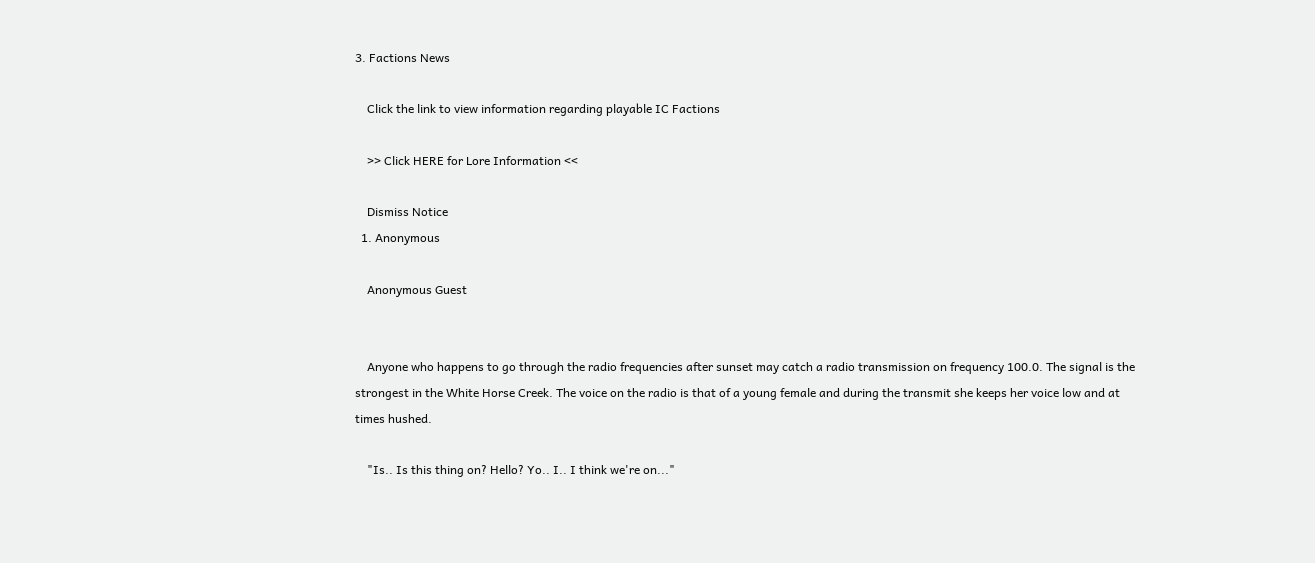3. Factions News

    Click the link to view information regarding playable IC Factions

    >> Click HERE for Lore Information <<

    Dismiss Notice
  1. Anonymous

    Anonymous Guest


    Anyone who happens to go through the radio frequencies after sunset may catch a radio transmission on frequency 100.0. The signal is the strongest in the White Horse Creek. The voice on the radio is that of a young female and during the transmit she keeps her voice low and at times hushed.

    "Is.. Is this thing on? Hello? Yo.. I.. I think we're on..."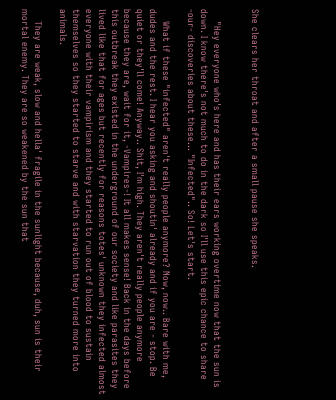She clears her throat and after a small pause she speaks.


    "Hey everyone who's here and has their ears working overtime now that the sun is down. I know there's not much to do in the dark so I'll use this epic chance to share -our- discoveries about these... "Infected".. So! Let's start.

    What if these "infected" aren't really people anymore? Now, now.. Bare with me, dudes and the rest. I hear you asking and shoutin' already and if you are - stop. Be quiet or they'll come! Anyway.. Shit, I'm high. They aren't really people anymore because they are, wait for it, -Vampires-! It all makes sense! Back in the days before this outbreak they existed in the underground of our society and like parasites they lived like that for ages but recently for reasons totes' unknown they infected almost everyone with their vampirism and they started to run out of blood to sustain themselves so they started to starve and with starvation they turned more into animals.

    They are weak, slow and hella' fragile in the sunlight because, duh, sun is their mortal enemy. They are so weakened by the sun that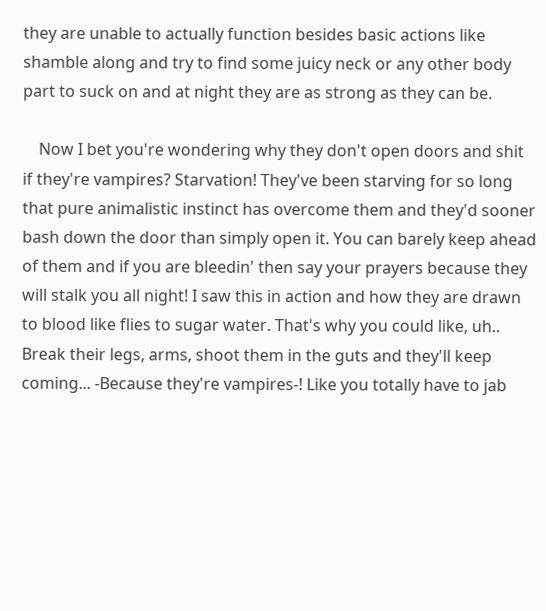they are unable to actually function besides basic actions like shamble along and try to find some juicy neck or any other body part to suck on and at night they are as strong as they can be.

    Now I bet you're wondering why they don't open doors and shit if they're vampires? Starvation! They've been starving for so long that pure animalistic instinct has overcome them and they'd sooner bash down the door than simply open it. You can barely keep ahead of them and if you are bleedin' then say your prayers because they will stalk you all night! I saw this in action and how they are drawn to blood like flies to sugar water. That's why you could like, uh.. Break their legs, arms, shoot them in the guts and they'll keep coming... -Because they're vampires-! Like you totally have to jab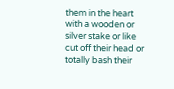them in the heart with a wooden or silver stake or like cut off their head or totally bash their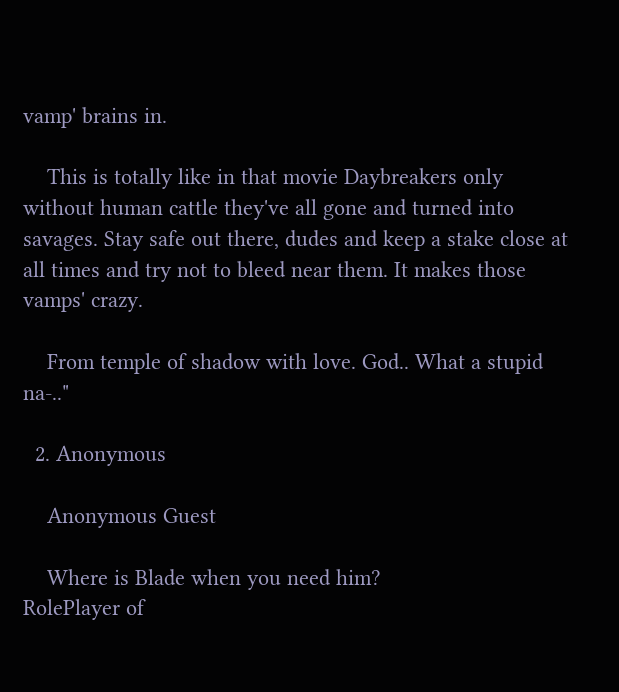vamp' brains in.

    This is totally like in that movie Daybreakers only without human cattle they've all gone and turned into savages. Stay safe out there, dudes and keep a stake close at all times and try not to bleed near them. It makes those vamps' crazy.

    From temple of shadow with love. God.. What a stupid na-.."

  2. Anonymous

    Anonymous Guest

    Where is Blade when you need him?
RolePlayer of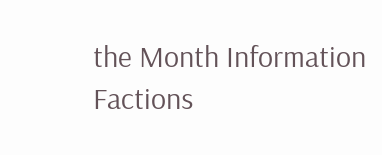the Month Information Factions